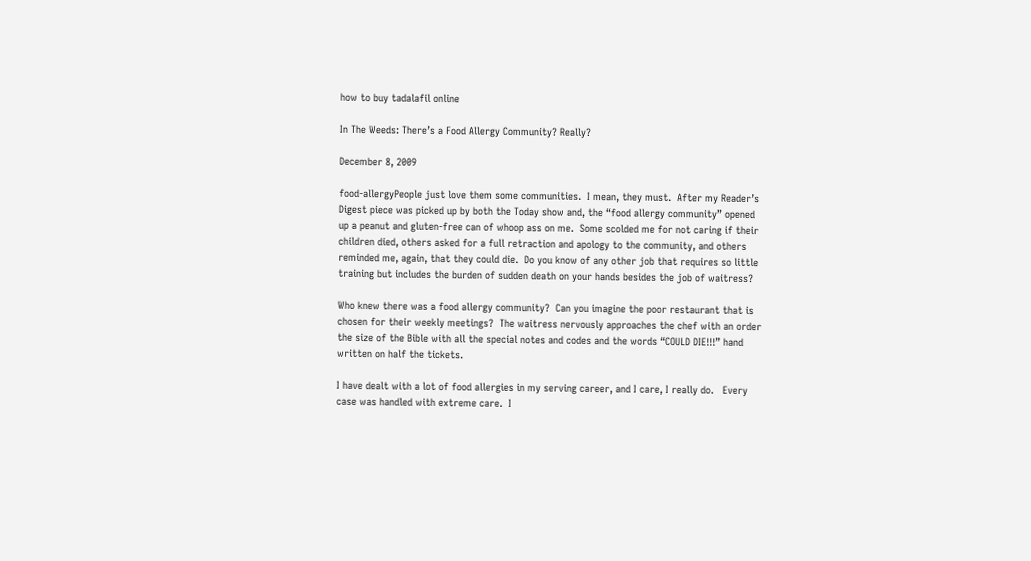how to buy tadalafil online

In The Weeds: There’s a Food Allergy Community? Really?

December 8, 2009

food-allergyPeople just love them some communities.  I mean, they must.  After my Reader’s Digest piece was picked up by both the Today show and, the “food allergy community” opened up a peanut and gluten-free can of whoop ass on me.  Some scolded me for not caring if their children died, others asked for a full retraction and apology to the community, and others reminded me, again, that they could die.  Do you know of any other job that requires so little training but includes the burden of sudden death on your hands besides the job of waitress?

Who knew there was a food allergy community?  Can you imagine the poor restaurant that is chosen for their weekly meetings?  The waitress nervously approaches the chef with an order the size of the Bible with all the special notes and codes and the words “COULD DIE!!!” hand written on half the tickets.

I have dealt with a lot of food allergies in my serving career, and I care, I really do.   Every case was handled with extreme care.  I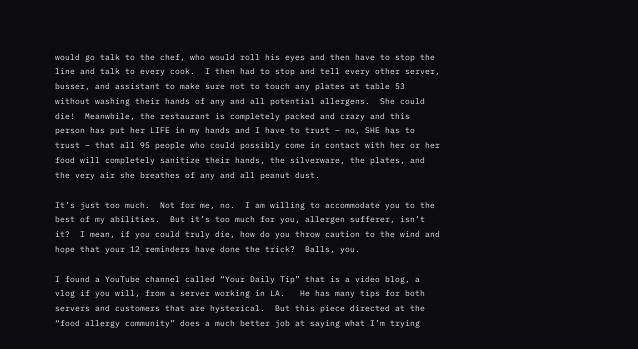would go talk to the chef, who would roll his eyes and then have to stop the line and talk to every cook.  I then had to stop and tell every other server, busser, and assistant to make sure not to touch any plates at table 53 without washing their hands of any and all potential allergens.  She could die!  Meanwhile, the restaurant is completely packed and crazy and this person has put her LIFE in my hands and I have to trust – no, SHE has to trust – that all 95 people who could possibly come in contact with her or her food will completely sanitize their hands, the silverware, the plates, and the very air she breathes of any and all peanut dust.

It’s just too much.  Not for me, no.  I am willing to accommodate you to the best of my abilities.  But it’s too much for you, allergen sufferer, isn’t it?  I mean, if you could truly die, how do you throw caution to the wind and hope that your 12 reminders have done the trick?  Balls, you.

I found a YouTube channel called “Your Daily Tip” that is a video blog, a vlog if you will, from a server working in LA.   He has many tips for both servers and customers that are hysterical.  But this piece directed at the “food allergy community” does a much better job at saying what I’m trying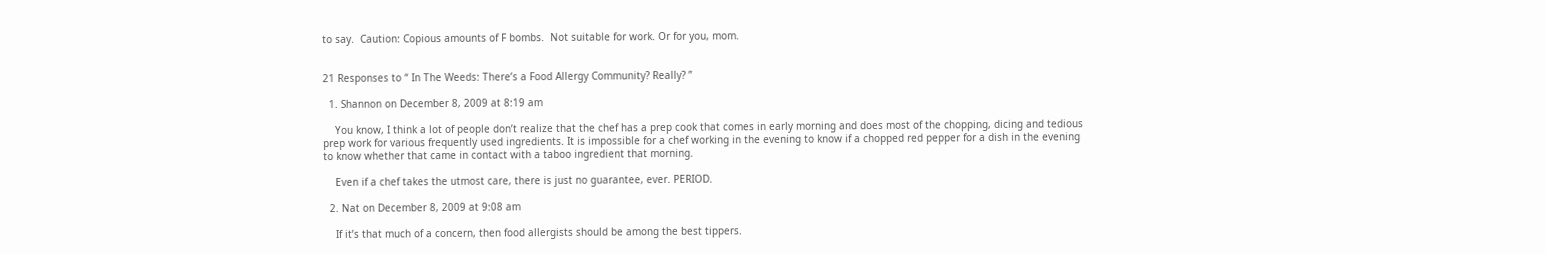to say.  Caution: Copious amounts of F bombs.  Not suitable for work. Or for you, mom.


21 Responses to “ In The Weeds: There’s a Food Allergy Community? Really? ”

  1. Shannon on December 8, 2009 at 8:19 am

    You know, I think a lot of people don’t realize that the chef has a prep cook that comes in early morning and does most of the chopping, dicing and tedious prep work for various frequently used ingredients. It is impossible for a chef working in the evening to know if a chopped red pepper for a dish in the evening to know whether that came in contact with a taboo ingredient that morning.

    Even if a chef takes the utmost care, there is just no guarantee, ever. PERIOD.

  2. Nat on December 8, 2009 at 9:08 am

    If it’s that much of a concern, then food allergists should be among the best tippers.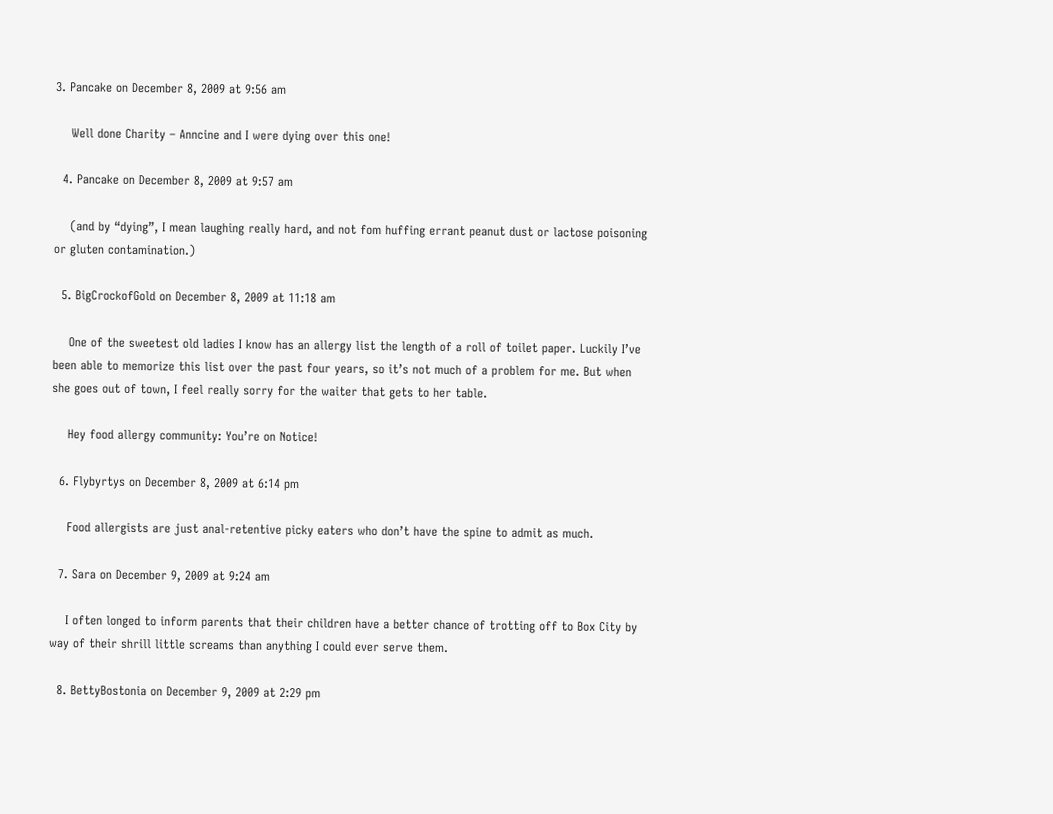3. Pancake on December 8, 2009 at 9:56 am

    Well done Charity – Anncine and I were dying over this one!

  4. Pancake on December 8, 2009 at 9:57 am

    (and by “dying”, I mean laughing really hard, and not fom huffing errant peanut dust or lactose poisoning or gluten contamination.)

  5. BigCrockofGold on December 8, 2009 at 11:18 am

    One of the sweetest old ladies I know has an allergy list the length of a roll of toilet paper. Luckily I’ve been able to memorize this list over the past four years, so it’s not much of a problem for me. But when she goes out of town, I feel really sorry for the waiter that gets to her table.

    Hey food allergy community: You’re on Notice!

  6. Flybyrtys on December 8, 2009 at 6:14 pm

    Food allergists are just anal-retentive picky eaters who don’t have the spine to admit as much.

  7. Sara on December 9, 2009 at 9:24 am

    I often longed to inform parents that their children have a better chance of trotting off to Box City by way of their shrill little screams than anything I could ever serve them.

  8. BettyBostonia on December 9, 2009 at 2:29 pm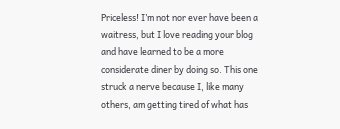Priceless! I’m not nor ever have been a waitress, but I love reading your blog and have learned to be a more considerate diner by doing so. This one struck a nerve because I, like many others, am getting tired of what has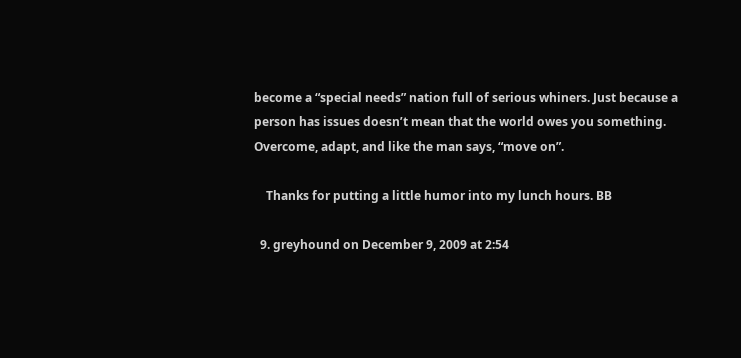become a “special needs” nation full of serious whiners. Just because a person has issues doesn’t mean that the world owes you something. Overcome, adapt, and like the man says, “move on”.

    Thanks for putting a little humor into my lunch hours. BB

  9. greyhound on December 9, 2009 at 2:54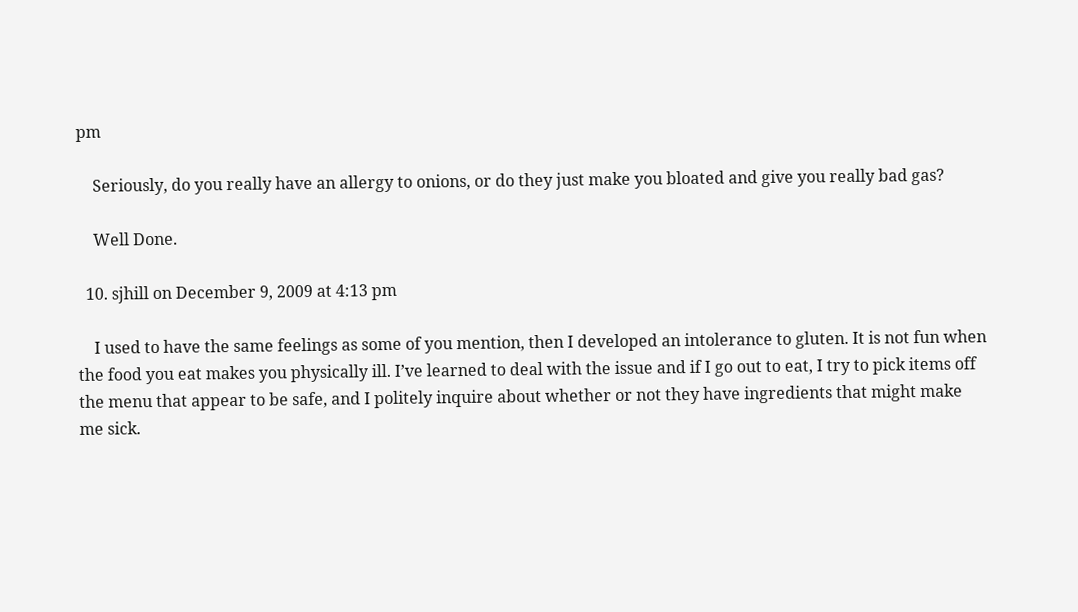pm

    Seriously, do you really have an allergy to onions, or do they just make you bloated and give you really bad gas?

    Well Done.

  10. sjhill on December 9, 2009 at 4:13 pm

    I used to have the same feelings as some of you mention, then I developed an intolerance to gluten. It is not fun when the food you eat makes you physically ill. I’ve learned to deal with the issue and if I go out to eat, I try to pick items off the menu that appear to be safe, and I politely inquire about whether or not they have ingredients that might make me sick.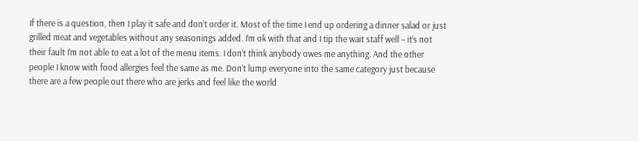If there is a question, then I play it safe and don’t order it. Most of the time I end up ordering a dinner salad or just grilled meat and vegetables without any seasonings added. I’m ok with that and I tip the wait staff well – it’s not their fault I’m not able to eat a lot of the menu items. I don’t think anybody owes me anything. And the other people I know with food allergies feel the same as me. Don’t lump everyone into the same category just because there are a few people out there who are jerks and feel like the world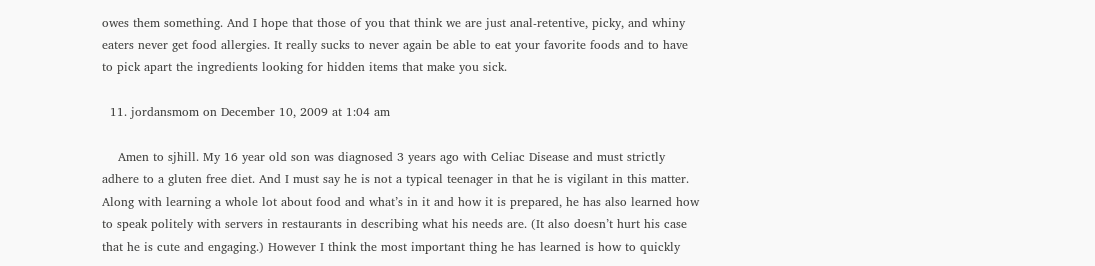owes them something. And I hope that those of you that think we are just anal-retentive, picky, and whiny eaters never get food allergies. It really sucks to never again be able to eat your favorite foods and to have to pick apart the ingredients looking for hidden items that make you sick.

  11. jordansmom on December 10, 2009 at 1:04 am

    Amen to sjhill. My 16 year old son was diagnosed 3 years ago with Celiac Disease and must strictly adhere to a gluten free diet. And I must say he is not a typical teenager in that he is vigilant in this matter. Along with learning a whole lot about food and what’s in it and how it is prepared, he has also learned how to speak politely with servers in restaurants in describing what his needs are. (It also doesn’t hurt his case that he is cute and engaging.) However I think the most important thing he has learned is how to quickly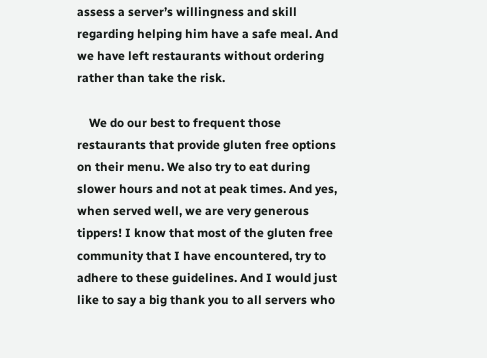assess a server’s willingness and skill regarding helping him have a safe meal. And we have left restaurants without ordering rather than take the risk.

    We do our best to frequent those restaurants that provide gluten free options on their menu. We also try to eat during slower hours and not at peak times. And yes, when served well, we are very generous tippers! I know that most of the gluten free community that I have encountered, try to adhere to these guidelines. And I would just like to say a big thank you to all servers who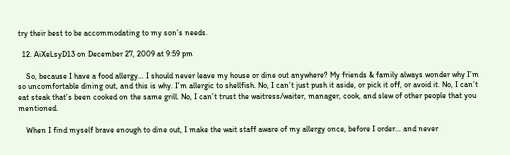try their best to be accommodating to my son’s needs.

  12. AiXeLsyD13 on December 27, 2009 at 9:59 pm

    So, because I have a food allergy… I should never leave my house or dine out anywhere? My friends & family always wonder why I’m so uncomfortable dining out, and this is why. I’m allergic to shellfish. No, I can’t just push it aside, or pick it off, or avoid it. No, I can’t eat steak that’s been cooked on the same grill. No, I can’t trust the waitress/waiter, manager, cook, and slew of other people that you mentioned.

    When I find myself brave enough to dine out, I make the wait staff aware of my allergy once, before I order… and never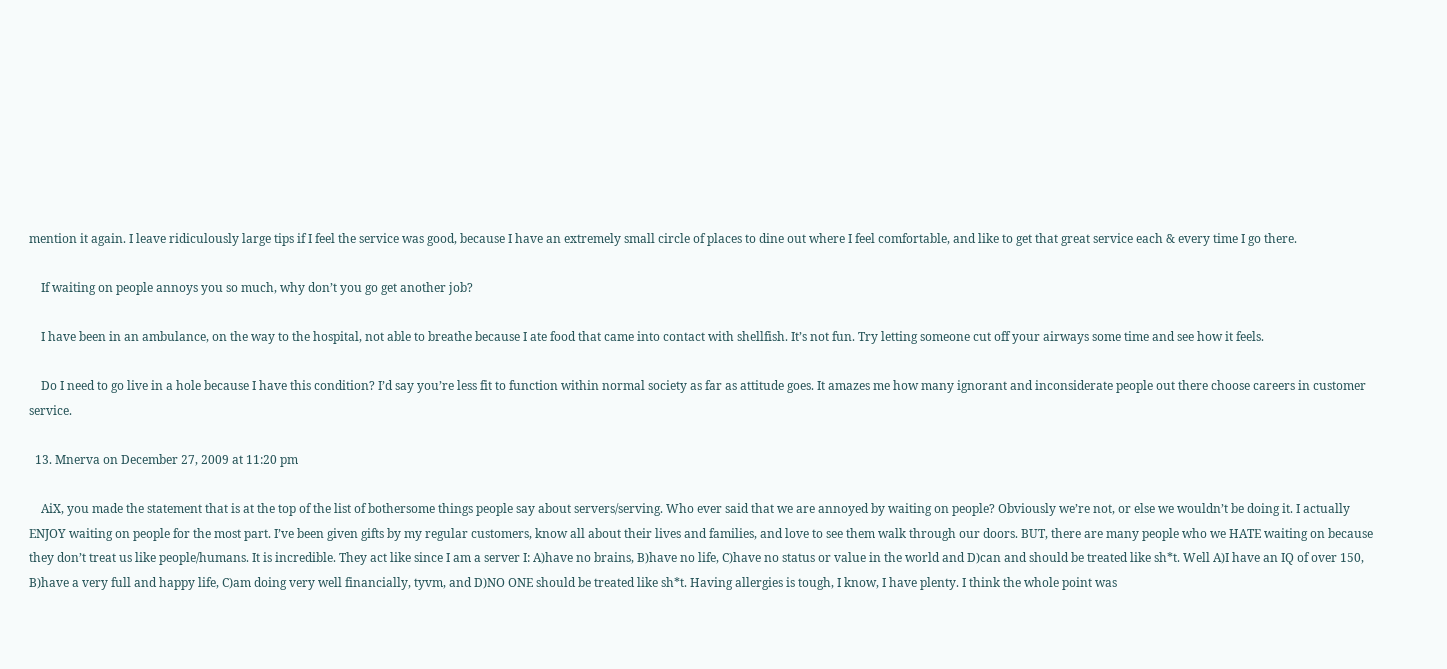mention it again. I leave ridiculously large tips if I feel the service was good, because I have an extremely small circle of places to dine out where I feel comfortable, and like to get that great service each & every time I go there.

    If waiting on people annoys you so much, why don’t you go get another job?

    I have been in an ambulance, on the way to the hospital, not able to breathe because I ate food that came into contact with shellfish. It’s not fun. Try letting someone cut off your airways some time and see how it feels.

    Do I need to go live in a hole because I have this condition? I’d say you’re less fit to function within normal society as far as attitude goes. It amazes me how many ignorant and inconsiderate people out there choose careers in customer service.

  13. Mnerva on December 27, 2009 at 11:20 pm

    AiX, you made the statement that is at the top of the list of bothersome things people say about servers/serving. Who ever said that we are annoyed by waiting on people? Obviously we’re not, or else we wouldn’t be doing it. I actually ENJOY waiting on people for the most part. I’ve been given gifts by my regular customers, know all about their lives and families, and love to see them walk through our doors. BUT, there are many people who we HATE waiting on because they don’t treat us like people/humans. It is incredible. They act like since I am a server I: A)have no brains, B)have no life, C)have no status or value in the world and D)can and should be treated like sh*t. Well A)I have an IQ of over 150, B)have a very full and happy life, C)am doing very well financially, tyvm, and D)NO ONE should be treated like sh*t. Having allergies is tough, I know, I have plenty. I think the whole point was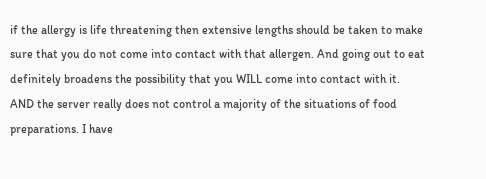if the allergy is life threatening then extensive lengths should be taken to make sure that you do not come into contact with that allergen. And going out to eat definitely broadens the possibility that you WILL come into contact with it. AND the server really does not control a majority of the situations of food preparations. I have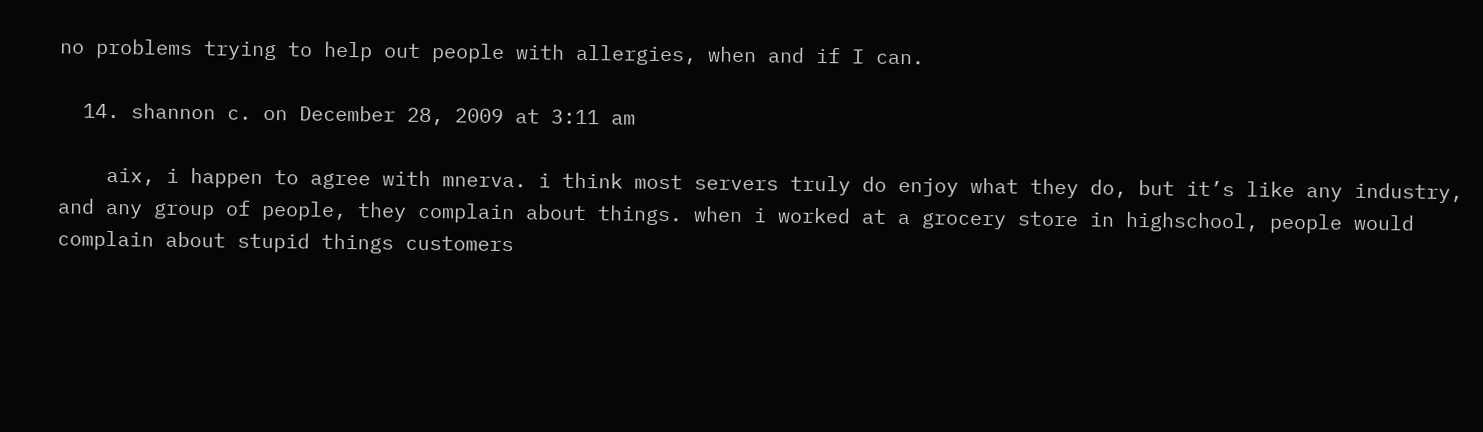no problems trying to help out people with allergies, when and if I can.

  14. shannon c. on December 28, 2009 at 3:11 am

    aix, i happen to agree with mnerva. i think most servers truly do enjoy what they do, but it’s like any industry, and any group of people, they complain about things. when i worked at a grocery store in highschool, people would complain about stupid things customers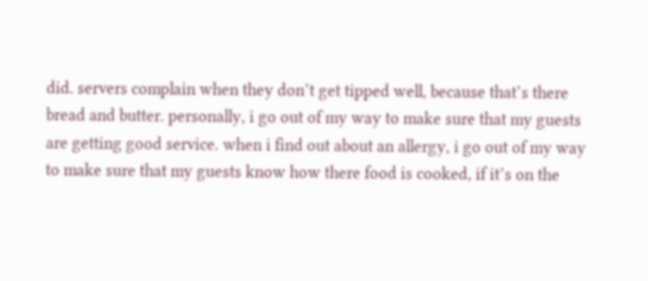did. servers complain when they don’t get tipped well, because that’s there bread and butter. personally, i go out of my way to make sure that my guests are getting good service. when i find out about an allergy, i go out of my way to make sure that my guests know how there food is cooked, if it’s on the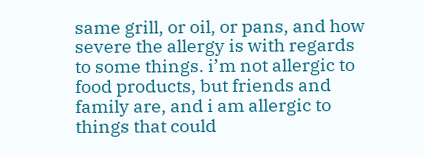same grill, or oil, or pans, and how severe the allergy is with regards to some things. i’m not allergic to food products, but friends and family are, and i am allergic to things that could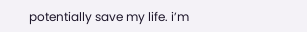potentially save my life. i’m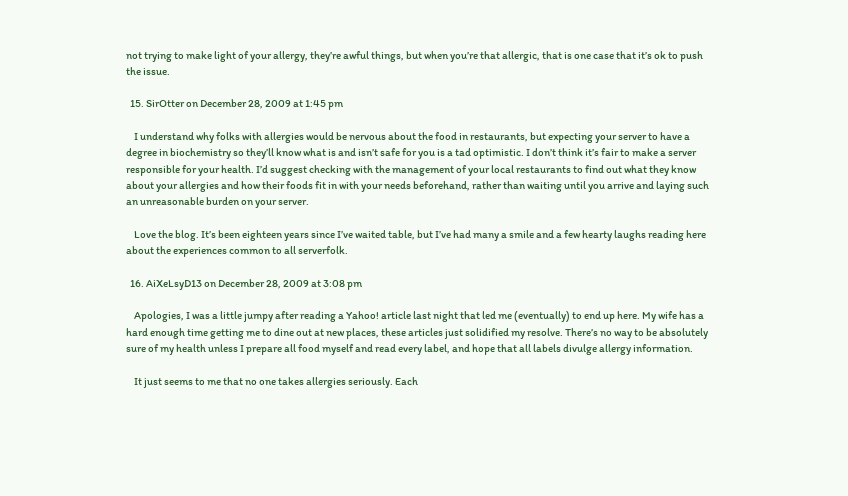not trying to make light of your allergy, they’re awful things, but when you’re that allergic, that is one case that it’s ok to push the issue.

  15. SirOtter on December 28, 2009 at 1:45 pm

    I understand why folks with allergies would be nervous about the food in restaurants, but expecting your server to have a degree in biochemistry so they’ll know what is and isn’t safe for you is a tad optimistic. I don’t think it’s fair to make a server responsible for your health. I’d suggest checking with the management of your local restaurants to find out what they know about your allergies and how their foods fit in with your needs beforehand, rather than waiting until you arrive and laying such an unreasonable burden on your server.

    Love the blog. It’s been eighteen years since I’ve waited table, but I’ve had many a smile and a few hearty laughs reading here about the experiences common to all serverfolk.

  16. AiXeLsyD13 on December 28, 2009 at 3:08 pm

    Apologies, I was a little jumpy after reading a Yahoo! article last night that led me (eventually) to end up here. My wife has a hard enough time getting me to dine out at new places, these articles just solidified my resolve. There’s no way to be absolutely sure of my health unless I prepare all food myself and read every label, and hope that all labels divulge allergy information.

    It just seems to me that no one takes allergies seriously. Each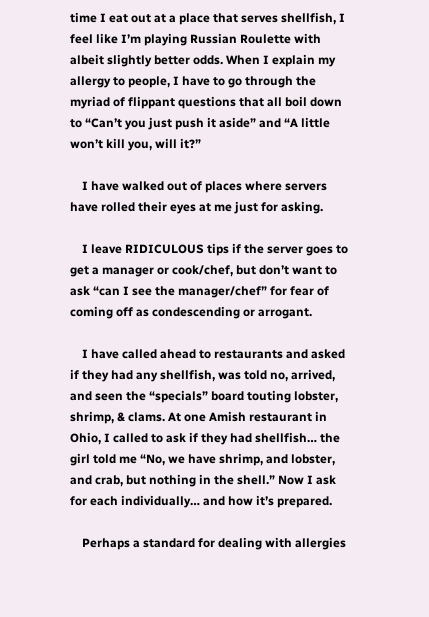time I eat out at a place that serves shellfish, I feel like I’m playing Russian Roulette with albeit slightly better odds. When I explain my allergy to people, I have to go through the myriad of flippant questions that all boil down to “Can’t you just push it aside” and “A little won’t kill you, will it?”

    I have walked out of places where servers have rolled their eyes at me just for asking.

    I leave RIDICULOUS tips if the server goes to get a manager or cook/chef, but don’t want to ask “can I see the manager/chef” for fear of coming off as condescending or arrogant.

    I have called ahead to restaurants and asked if they had any shellfish, was told no, arrived, and seen the “specials” board touting lobster, shrimp, & clams. At one Amish restaurant in Ohio, I called to ask if they had shellfish… the girl told me “No, we have shrimp, and lobster, and crab, but nothing in the shell.” Now I ask for each individually… and how it’s prepared.

    Perhaps a standard for dealing with allergies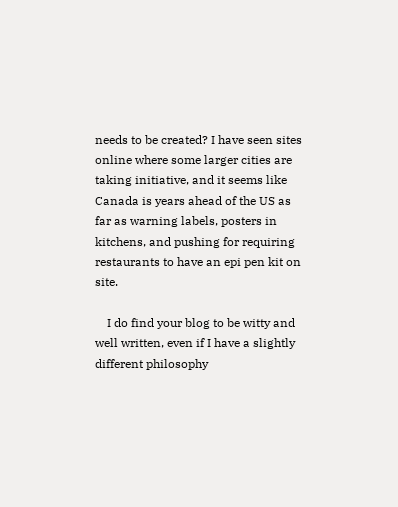needs to be created? I have seen sites online where some larger cities are taking initiative, and it seems like Canada is years ahead of the US as far as warning labels, posters in kitchens, and pushing for requiring restaurants to have an epi pen kit on site.

    I do find your blog to be witty and well written, even if I have a slightly different philosophy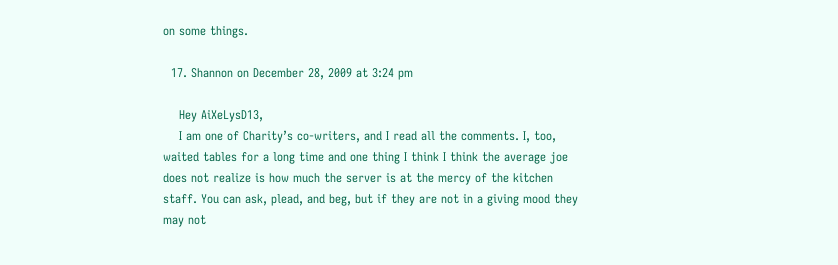on some things.

  17. Shannon on December 28, 2009 at 3:24 pm

    Hey AiXeLysD13,
    I am one of Charity’s co-writers, and I read all the comments. I, too, waited tables for a long time and one thing I think I think the average joe does not realize is how much the server is at the mercy of the kitchen staff. You can ask, plead, and beg, but if they are not in a giving mood they may not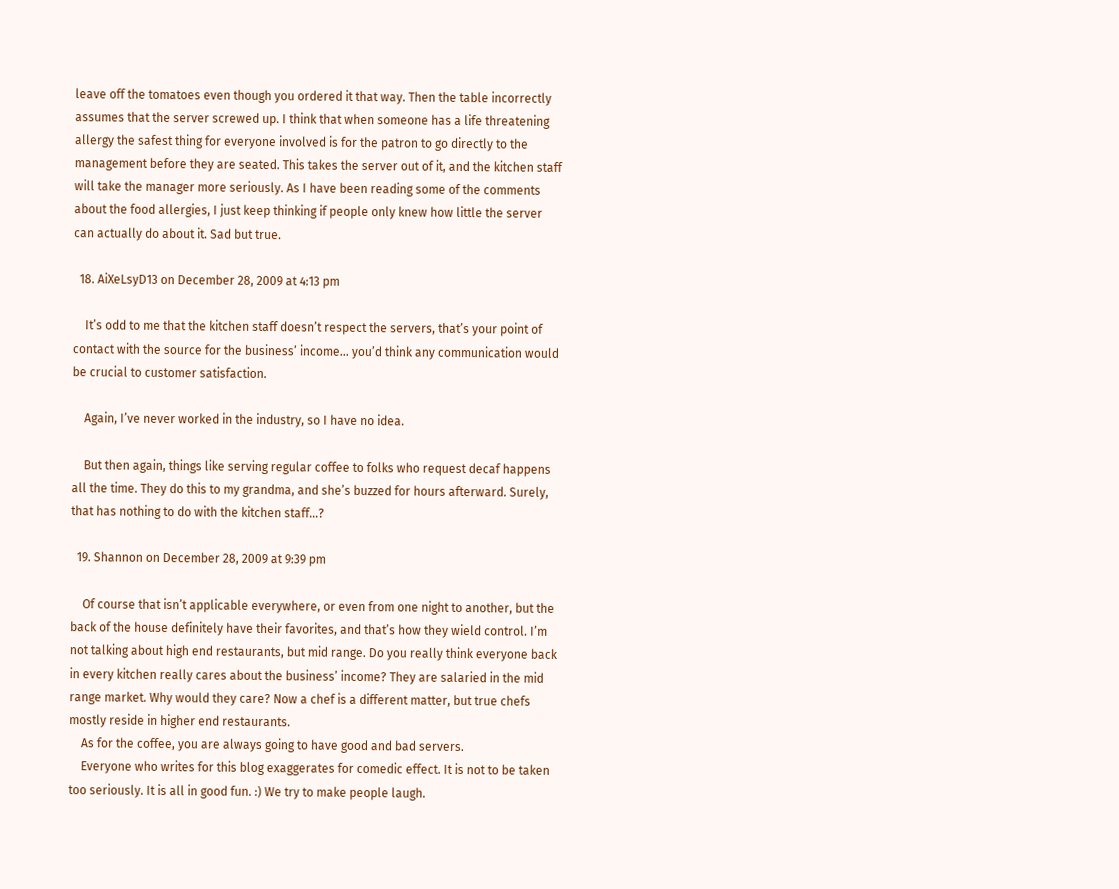leave off the tomatoes even though you ordered it that way. Then the table incorrectly assumes that the server screwed up. I think that when someone has a life threatening allergy the safest thing for everyone involved is for the patron to go directly to the management before they are seated. This takes the server out of it, and the kitchen staff will take the manager more seriously. As I have been reading some of the comments about the food allergies, I just keep thinking if people only knew how little the server can actually do about it. Sad but true.

  18. AiXeLsyD13 on December 28, 2009 at 4:13 pm

    It’s odd to me that the kitchen staff doesn’t respect the servers, that’s your point of contact with the source for the business’ income… you’d think any communication would be crucial to customer satisfaction.

    Again, I’ve never worked in the industry, so I have no idea.

    But then again, things like serving regular coffee to folks who request decaf happens all the time. They do this to my grandma, and she’s buzzed for hours afterward. Surely, that has nothing to do with the kitchen staff…?

  19. Shannon on December 28, 2009 at 9:39 pm

    Of course that isn’t applicable everywhere, or even from one night to another, but the back of the house definitely have their favorites, and that’s how they wield control. I’m not talking about high end restaurants, but mid range. Do you really think everyone back in every kitchen really cares about the business’ income? They are salaried in the mid range market. Why would they care? Now a chef is a different matter, but true chefs mostly reside in higher end restaurants.
    As for the coffee, you are always going to have good and bad servers.
    Everyone who writes for this blog exaggerates for comedic effect. It is not to be taken too seriously. It is all in good fun. :) We try to make people laugh.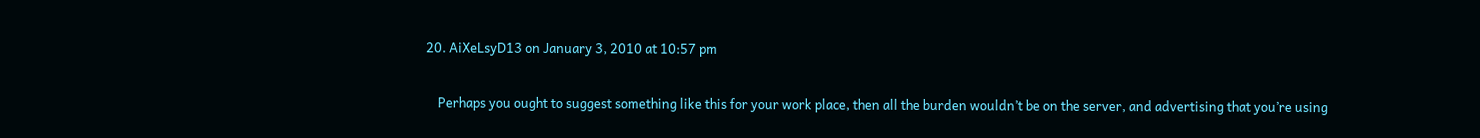20. AiXeLsyD13 on January 3, 2010 at 10:57 pm

    Perhaps you ought to suggest something like this for your work place, then all the burden wouldn’t be on the server, and advertising that you’re using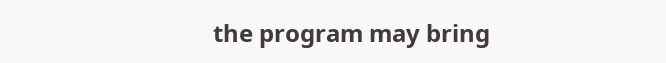the program may bring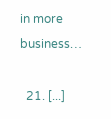in more business…

  21. [...]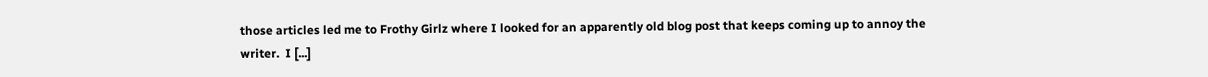those articles led me to Frothy Girlz where I looked for an apparently old blog post that keeps coming up to annoy the writer.  I [...]